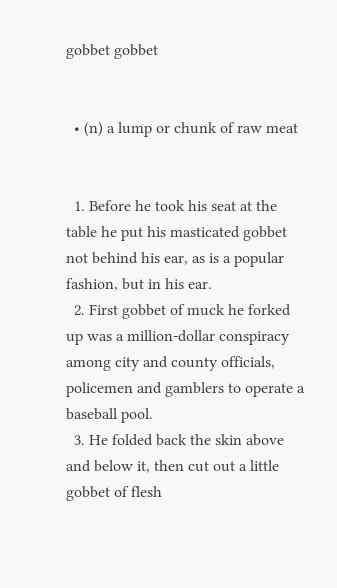gobbet gobbet


  • (n) a lump or chunk of raw meat


  1. Before he took his seat at the table he put his masticated gobbet not behind his ear, as is a popular fashion, but in his ear.
  2. First gobbet of muck he forked up was a million-dollar conspiracy among city and county officials, policemen and gamblers to operate a baseball pool.
  3. He folded back the skin above and below it, then cut out a little gobbet of flesh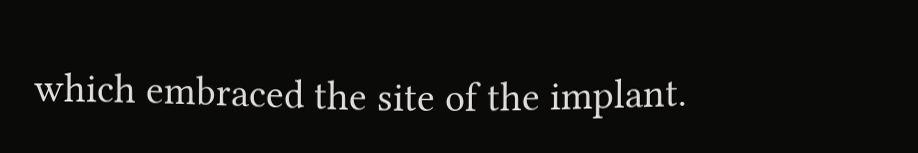which embraced the site of the implant.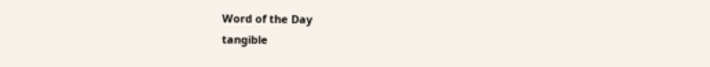Word of the Day
tangible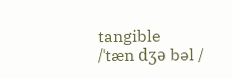tangible
/ˈtæn dʒə bəl /